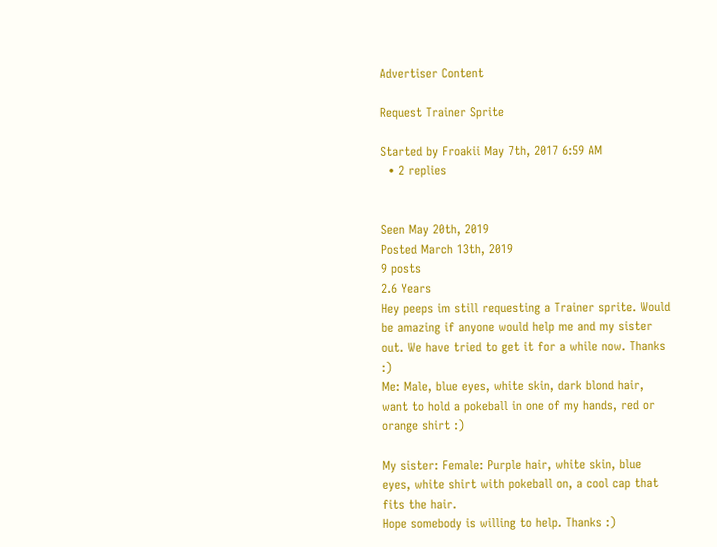Advertiser Content

Request Trainer Sprite

Started by Froakii May 7th, 2017 6:59 AM
  • 2 replies


Seen May 20th, 2019
Posted March 13th, 2019
9 posts
2.6 Years
Hey peeps im still requesting a Trainer sprite. Would be amazing if anyone would help me and my sister out. We have tried to get it for a while now. Thanks :)
Me: Male, blue eyes, white skin, dark blond hair, want to hold a pokeball in one of my hands, red or orange shirt :)

My sister: Female: Purple hair, white skin, blue eyes, white shirt with pokeball on, a cool cap that fits the hair.
Hope somebody is willing to help. Thanks :)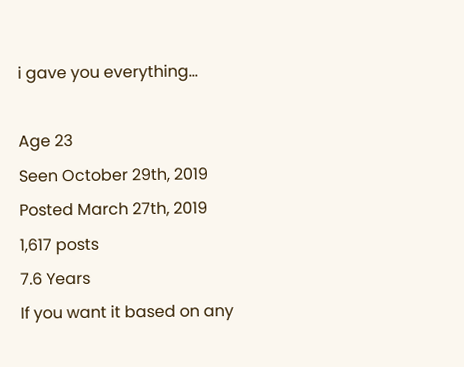i gave you everything...

Age 23
Seen October 29th, 2019
Posted March 27th, 2019
1,617 posts
7.6 Years
If you want it based on any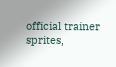official trainer sprites,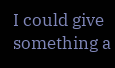I could give something a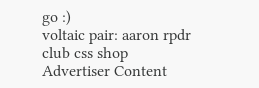go :)
voltaic pair: aaron rpdr club css shop
Advertiser Content